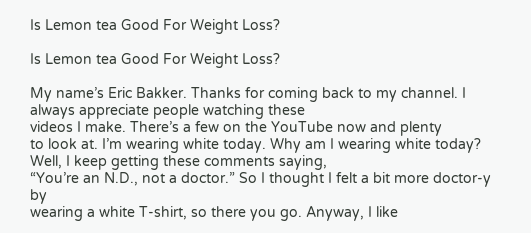Is Lemon tea Good For Weight Loss?

Is Lemon tea Good For Weight Loss?

My name’s Eric Bakker. Thanks for coming back to my channel. I always appreciate people watching these
videos I make. There’s a few on the YouTube now and plenty
to look at. I’m wearing white today. Why am I wearing white today? Well, I keep getting these comments saying,
“You’re an N.D., not a doctor.” So I thought I felt a bit more doctor-y by
wearing a white T-shirt, so there you go. Anyway, I like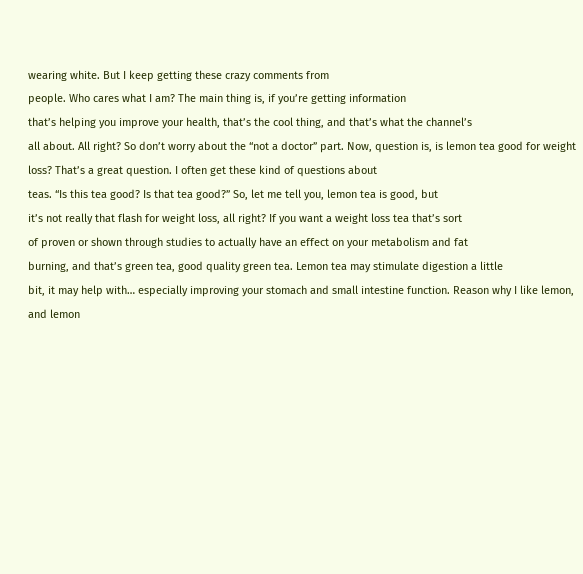wearing white. But I keep getting these crazy comments from
people. Who cares what I am? The main thing is, if you’re getting information
that’s helping you improve your health, that’s the cool thing, and that’s what the channel’s
all about. All right? So don’t worry about the “not a doctor” part. Now, question is, is lemon tea good for weight
loss? That’s a great question. I often get these kind of questions about
teas. “Is this tea good? Is that tea good?” So, let me tell you, lemon tea is good, but
it’s not really that flash for weight loss, all right? If you want a weight loss tea that’s sort
of proven or shown through studies to actually have an effect on your metabolism and fat
burning, and that’s green tea, good quality green tea. Lemon tea may stimulate digestion a little
bit, it may help with… especially improving your stomach and small intestine function. Reason why I like lemon, and lemon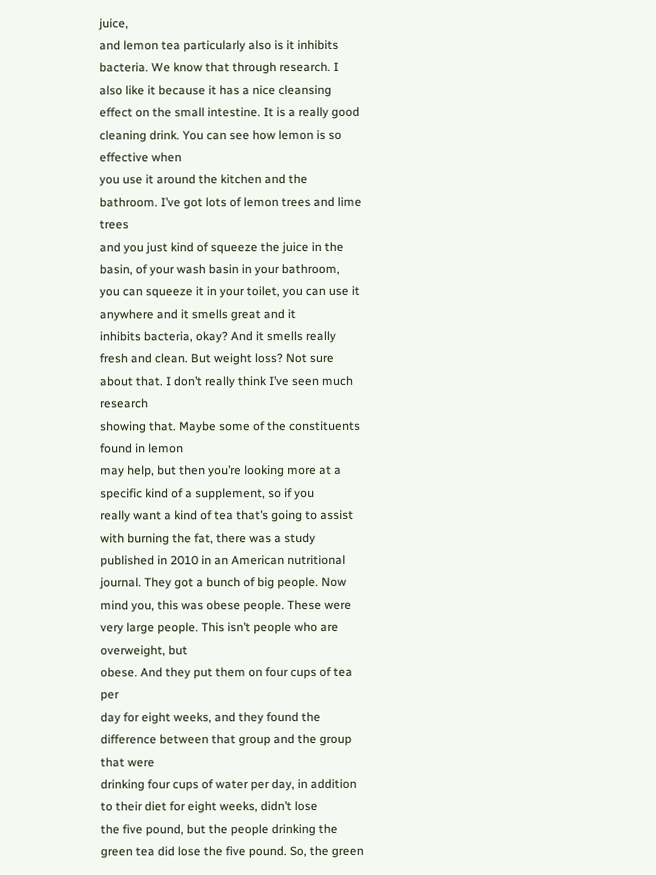juice,
and lemon tea particularly also is it inhibits bacteria. We know that through research. I also like it because it has a nice cleansing
effect on the small intestine. It is a really good cleaning drink. You can see how lemon is so effective when
you use it around the kitchen and the bathroom. I’ve got lots of lemon trees and lime trees
and you just kind of squeeze the juice in the basin, of your wash basin in your bathroom,
you can squeeze it in your toilet, you can use it anywhere and it smells great and it
inhibits bacteria, okay? And it smells really fresh and clean. But weight loss? Not sure about that. I don’t really think I’ve seen much research
showing that. Maybe some of the constituents found in lemon
may help, but then you’re looking more at a specific kind of a supplement, so if you
really want a kind of tea that’s going to assist with burning the fat, there was a study
published in 2010 in an American nutritional journal. They got a bunch of big people. Now mind you, this was obese people. These were very large people. This isn’t people who are overweight, but
obese. And they put them on four cups of tea per
day for eight weeks, and they found the difference between that group and the group that were
drinking four cups of water per day, in addition to their diet for eight weeks, didn’t lose
the five pound, but the people drinking the green tea did lose the five pound. So, the green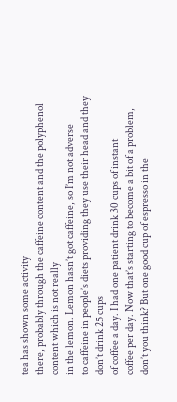tea has shown some activity
there, probably through the caffeine content and the polyphenol content which is not really
in the lemon. Lemon hasn’t got caffeine, so I’m not adverse
to caffeine in people’s diets providing they use their head and they don’t drink 25 cups
of coffee a day. I had one patient drink 30 cups of instant
coffee per day. Now that’s starting to become a bit of a problem,
don’t you think? But one good cup of espresso in the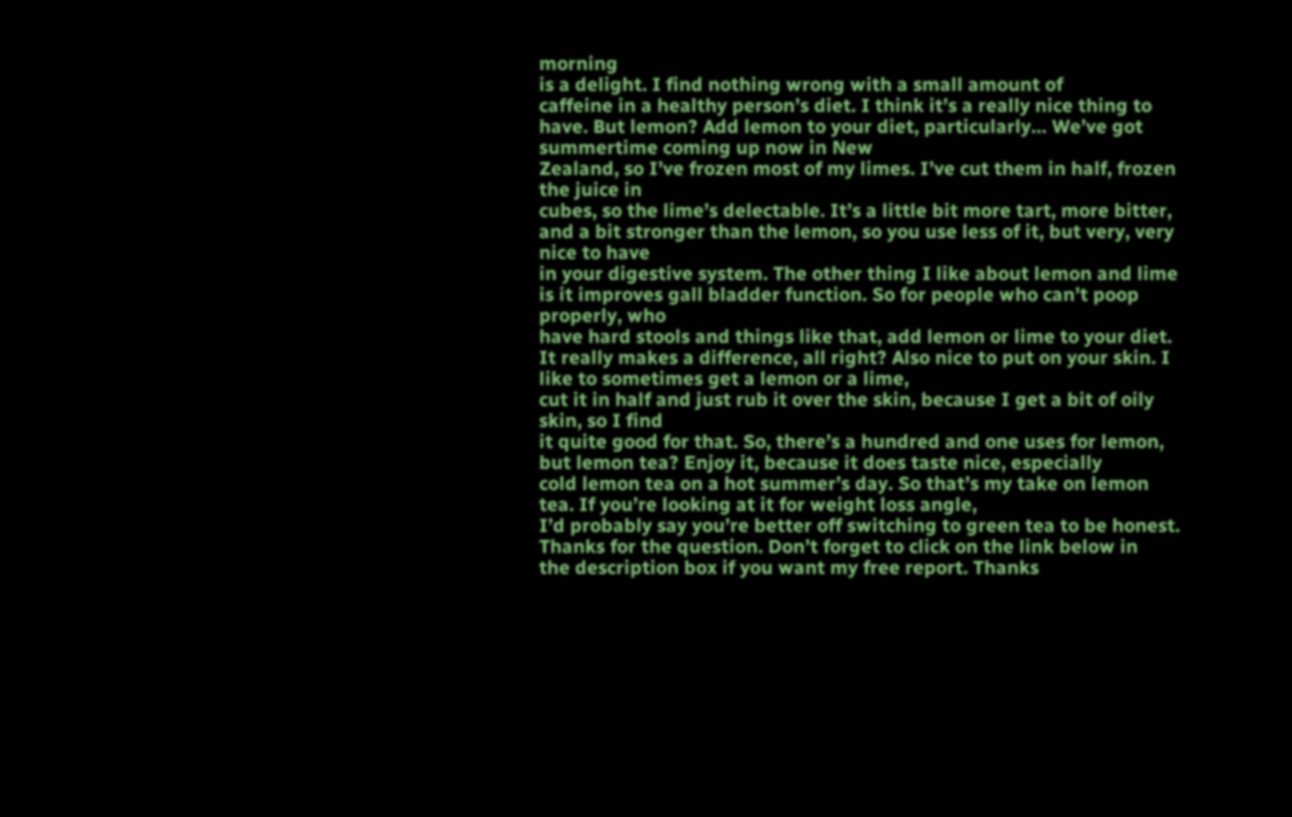morning
is a delight. I find nothing wrong with a small amount of
caffeine in a healthy person’s diet. I think it’s a really nice thing to have. But lemon? Add lemon to your diet, particularly… We’ve got summertime coming up now in New
Zealand, so I’ve frozen most of my limes. I’ve cut them in half, frozen the juice in
cubes, so the lime’s delectable. It’s a little bit more tart, more bitter,
and a bit stronger than the lemon, so you use less of it, but very, very nice to have
in your digestive system. The other thing I like about lemon and lime
is it improves gall bladder function. So for people who can’t poop properly, who
have hard stools and things like that, add lemon or lime to your diet. It really makes a difference, all right? Also nice to put on your skin. I like to sometimes get a lemon or a lime,
cut it in half and just rub it over the skin, because I get a bit of oily skin, so I find
it quite good for that. So, there’s a hundred and one uses for lemon,
but lemon tea? Enjoy it, because it does taste nice, especially
cold lemon tea on a hot summer’s day. So that’s my take on lemon tea. If you’re looking at it for weight loss angle,
I’d probably say you’re better off switching to green tea to be honest. Thanks for the question. Don’t forget to click on the link below in
the description box if you want my free report. Thanks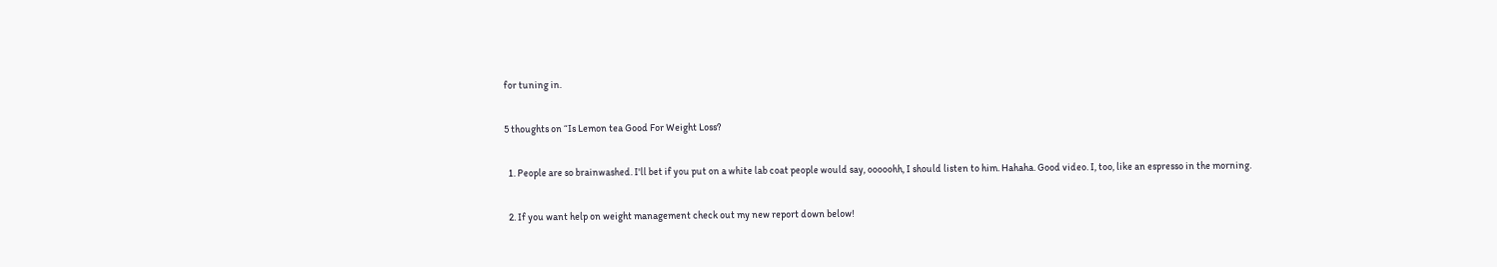for tuning in.

5 thoughts on “Is Lemon tea Good For Weight Loss?

  1. People are so brainwashed. I'll bet if you put on a white lab coat people would say, ooooohh, I should listen to him. Hahaha. Good video. I, too, like an espresso in the morning.

  2. If you want help on weight management check out my new report down below!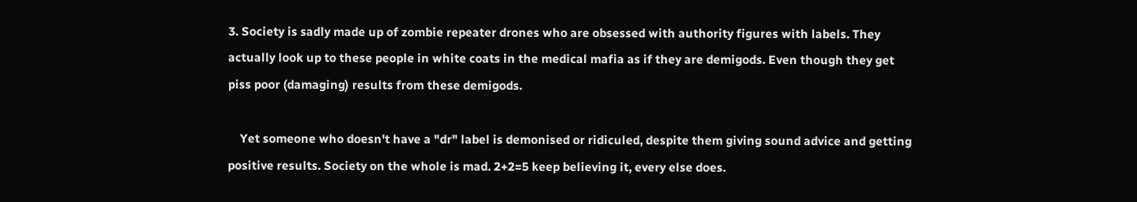3. Society is sadly made up of zombie repeater drones who are obsessed with authority figures with labels. They actually look up to these people in white coats in the medical mafia as if they are demigods. Even though they get piss poor (damaging) results from these demigods.

    Yet someone who doesn't have a "dr" label is demonised or ridiculed, despite them giving sound advice and getting positive results. Society on the whole is mad. 2+2=5 keep believing it, every else does.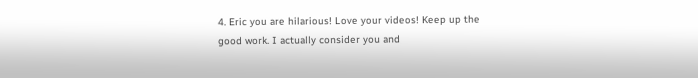4. Eric you are hilarious! Love your videos! Keep up the good work. I actually consider you and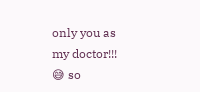only you as my doctor!!! 😅 so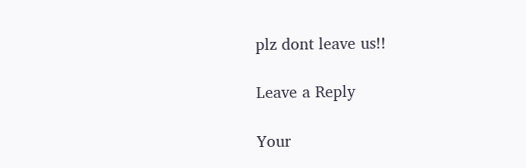plz dont leave us!!

Leave a Reply

Your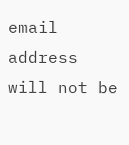email address will not be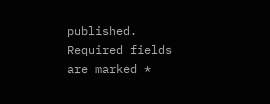published. Required fields are marked *